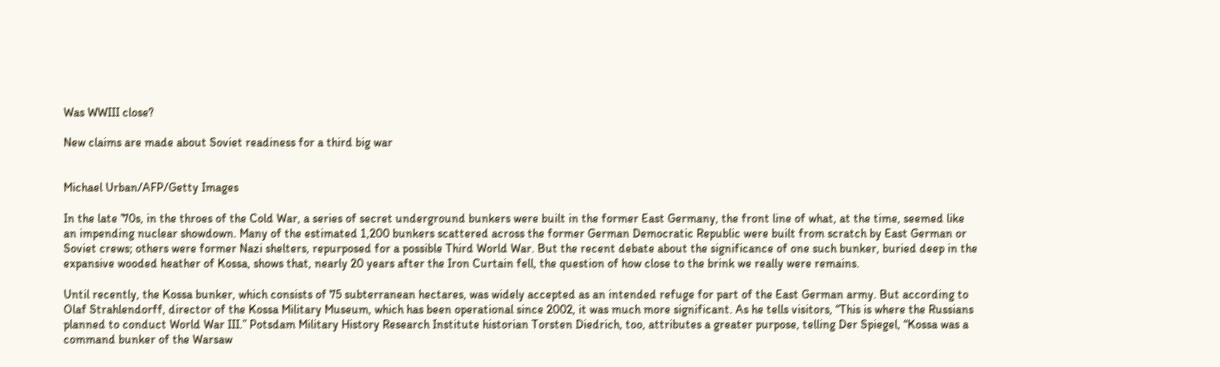Was WWIII close?

New claims are made about Soviet readiness for a third big war


Michael Urban/AFP/Getty Images

In the late ’70s, in the throes of the Cold War, a series of secret underground bunkers were built in the former East Germany, the front line of what, at the time, seemed like an impending nuclear showdown. Many of the estimated 1,200 bunkers scattered across the former German Democratic Republic were built from scratch by East German or Soviet crews; others were former Nazi shelters, repurposed for a possible Third World War. But the recent debate about the significance of one such bunker, buried deep in the expansive wooded heather of Kossa, shows that, nearly 20 years after the Iron Curtain fell, the question of how close to the brink we really were remains.

Until recently, the Kossa bunker, which consists of 75 subterranean hectares, was widely accepted as an intended refuge for part of the East German army. But according to Olaf Strahlendorff, director of the Kossa Military Museum, which has been operational since 2002, it was much more significant. As he tells visitors, “This is where the Russians planned to conduct World War III.” Potsdam Military History Research Institute historian Torsten Diedrich, too, attributes a greater purpose, telling Der Spiegel, “Kossa was a command bunker of the Warsaw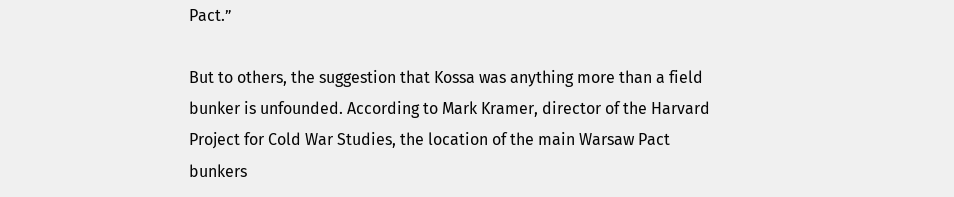Pact.”

But to others, the suggestion that Kossa was anything more than a field bunker is unfounded. According to Mark Kramer, director of the Harvard Project for Cold War Studies, the location of the main Warsaw Pact bunkers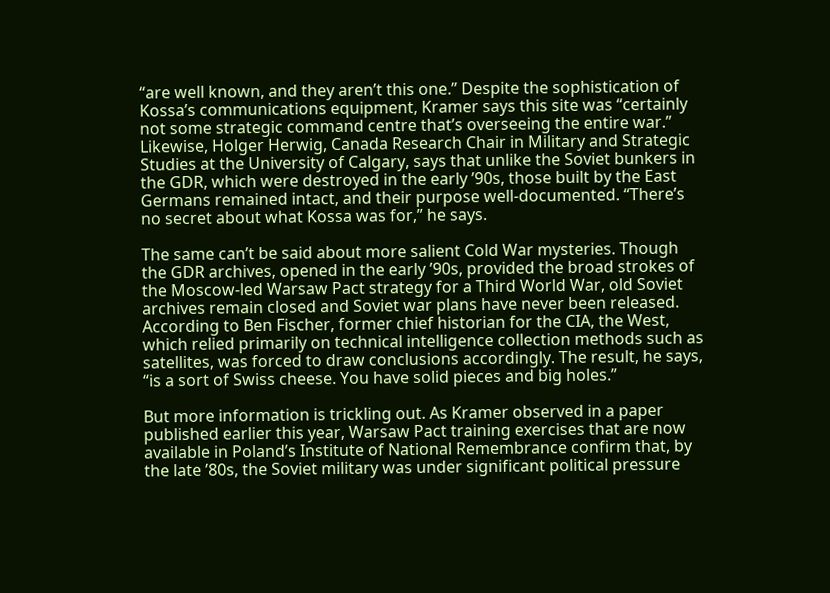“are well known, and they aren’t this one.” Despite the sophistication of Kossa’s communications equipment, Kramer says this site was “certainly not some strategic command centre that’s overseeing the entire war.” Likewise, Holger Herwig, Canada Research Chair in Military and Strategic Studies at the University of Calgary, says that unlike the Soviet bunkers in the GDR, which were destroyed in the early ’90s, those built by the East Germans remained intact, and their purpose well-documented. “There’s no secret about what Kossa was for,” he says.

The same can’t be said about more salient Cold War mysteries. Though the GDR archives, opened in the early ’90s, provided the broad strokes of the Moscow-led Warsaw Pact strategy for a Third World War, old Soviet archives remain closed and Soviet war plans have never been released. According to Ben Fischer, former chief historian for the CIA, the West, which relied primarily on technical intelligence collection methods such as satellites, was forced to draw conclusions accordingly. The result, he says, “is a sort of Swiss cheese. You have solid pieces and big holes.”

But more information is trickling out. As Kramer observed in a paper published earlier this year, Warsaw Pact training exercises that are now available in Poland’s Institute of National Remembrance confirm that, by the late ’80s, the Soviet military was under significant political pressure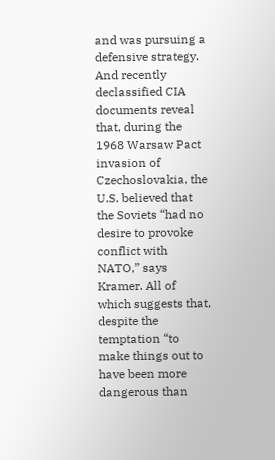and was pursuing a defensive strategy. And recently declassified CIA documents reveal that, during the 1968 Warsaw Pact invasion of Czechoslovakia, the U.S. believed that the Soviets “had no desire to provoke conflict with NATO,” says Kramer. All of which suggests that, despite the temptation “to make things out to have been more dangerous than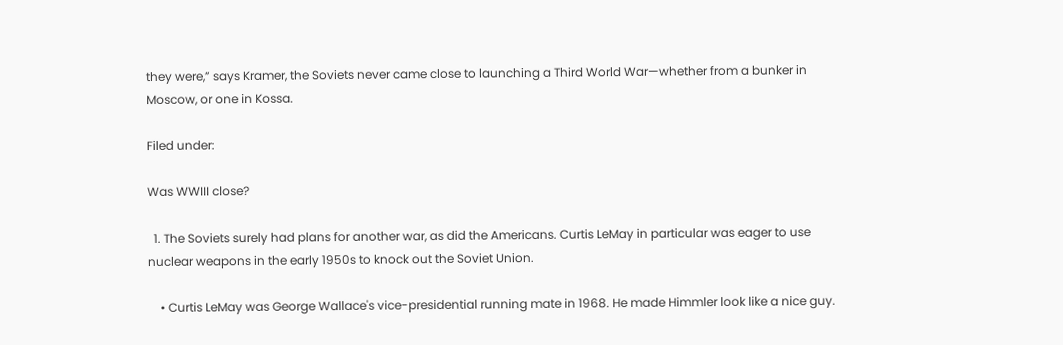they were,” says Kramer, the Soviets never came close to launching a Third World War—whether from a bunker in Moscow, or one in Kossa.

Filed under:

Was WWIII close?

  1. The Soviets surely had plans for another war, as did the Americans. Curtis LeMay in particular was eager to use nuclear weapons in the early 1950s to knock out the Soviet Union.

    • Curtis LeMay was George Wallace's vice-presidential running mate in 1968. He made Himmler look like a nice guy.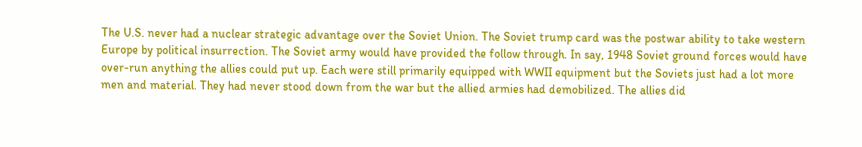The U.S. never had a nuclear strategic advantage over the Soviet Union. The Soviet trump card was the postwar ability to take western Europe by political insurrection. The Soviet army would have provided the follow through. In say, 1948 Soviet ground forces would have over-run anything the allies could put up. Each were still primarily equipped with WWII equipment but the Soviets just had a lot more men and material. They had never stood down from the war but the allied armies had demobilized. The allies did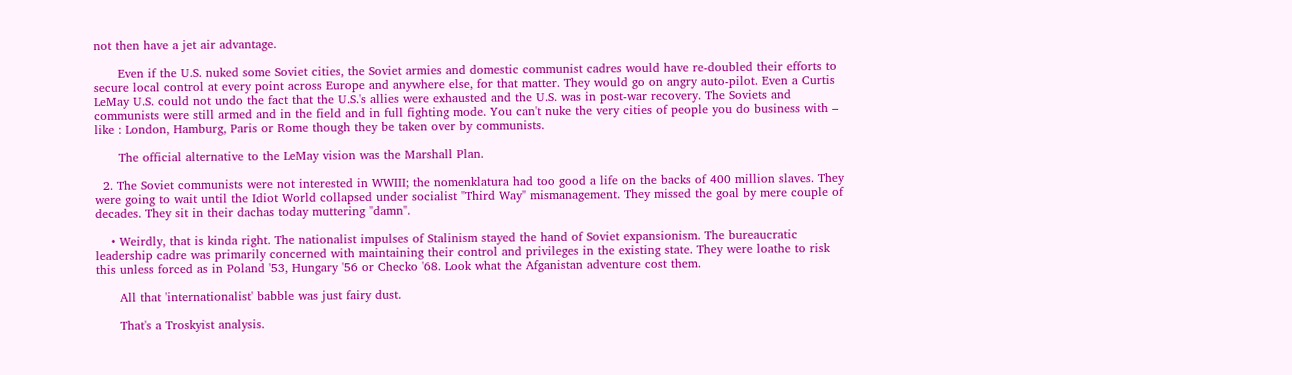not then have a jet air advantage.

      Even if the U.S. nuked some Soviet cities, the Soviet armies and domestic communist cadres would have re-doubled their efforts to secure local control at every point across Europe and anywhere else, for that matter. They would go on angry auto-pilot. Even a Curtis LeMay U.S. could not undo the fact that the U.S.'s allies were exhausted and the U.S. was in post-war recovery. The Soviets and communists were still armed and in the field and in full fighting mode. You can't nuke the very cities of people you do business with – like : London, Hamburg, Paris or Rome though they be taken over by communists.

      The official alternative to the LeMay vision was the Marshall Plan.

  2. The Soviet communists were not interested in WWIII; the nomenklatura had too good a life on the backs of 400 million slaves. They were going to wait until the Idiot World collapsed under socialist "Third Way" mismanagement. They missed the goal by mere couple of decades. They sit in their dachas today muttering "damn".

    • Weirdly, that is kinda right. The nationalist impulses of Stalinism stayed the hand of Soviet expansionism. The bureaucratic leadership cadre was primarily concerned with maintaining their control and privileges in the existing state. They were loathe to risk this unless forced as in Poland '53, Hungary '56 or Checko '68. Look what the Afganistan adventure cost them.

      All that 'internationalist' babble was just fairy dust.

      That's a Troskyist analysis.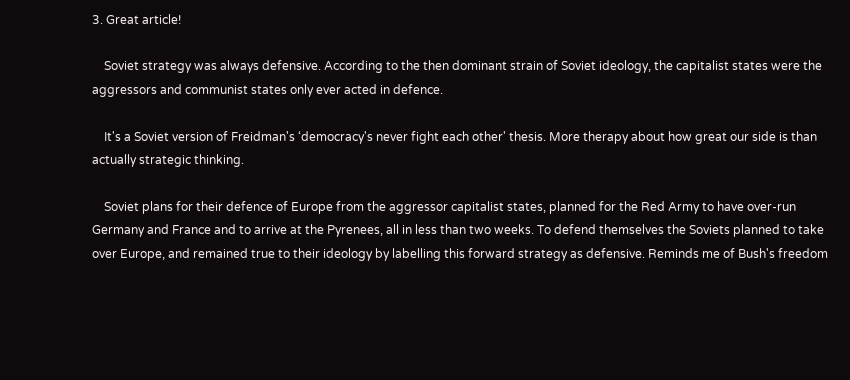3. Great article!

    Soviet strategy was always defensive. According to the then dominant strain of Soviet ideology, the capitalist states were the aggressors and communist states only ever acted in defence.

    It's a Soviet version of Freidman's ‘democracy's never fight each other' thesis. More therapy about how great our side is than actually strategic thinking.

    Soviet plans for their defence of Europe from the aggressor capitalist states, planned for the Red Army to have over-run Germany and France and to arrive at the Pyrenees, all in less than two weeks. To defend themselves the Soviets planned to take over Europe, and remained true to their ideology by labelling this forward strategy as defensive. Reminds me of Bush's freedom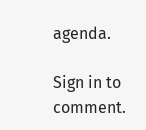agenda.

Sign in to comment.